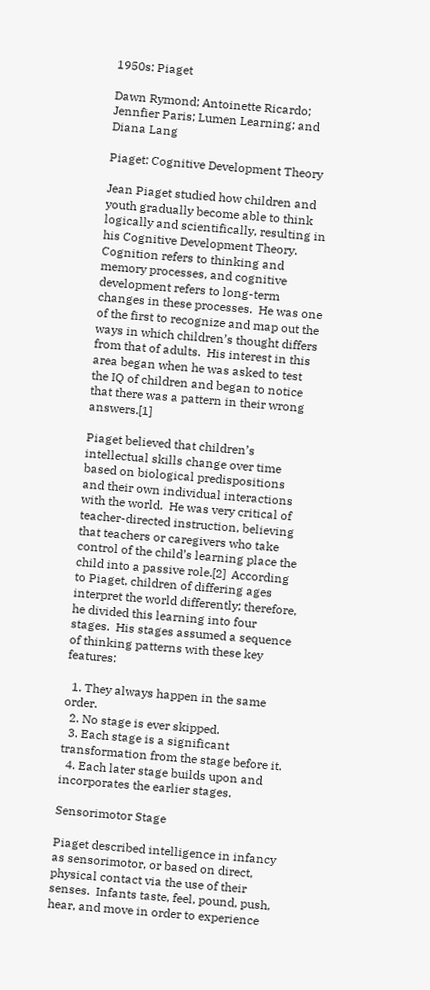1950s: Piaget

Dawn Rymond; Antoinette Ricardo; Jennfier Paris; Lumen Learning; and Diana Lang

Piaget: Cognitive Development Theory

Jean Piaget studied how children and youth gradually become able to think logically and scientifically, resulting in his Cognitive Development Theory. Cognition refers to thinking and memory processes, and cognitive development refers to long-term changes in these processes.  He was one of the first to recognize and map out the ways in which children’s thought differs from that of adults.  His interest in this area began when he was asked to test the IQ of children and began to notice that there was a pattern in their wrong answers.[1]

Piaget believed that children’s intellectual skills change over time based on biological predispositions and their own individual interactions with the world.  He was very critical of teacher-directed instruction, believing that teachers or caregivers who take control of the child’s learning place the child into a passive role.[2]  According to Piaget, children of differing ages interpret the world differently; therefore, he divided this learning into four stages.  His stages assumed a sequence of thinking patterns with these key features:

  1. They always happen in the same order.
  2. No stage is ever skipped.
  3. Each stage is a significant transformation from the stage before it.
  4. Each later stage builds upon and incorporates the earlier stages.

Sensorimotor Stage

Piaget described intelligence in infancy as sensorimotor, or based on direct, physical contact via the use of their senses.  Infants taste, feel, pound, push, hear, and move in order to experience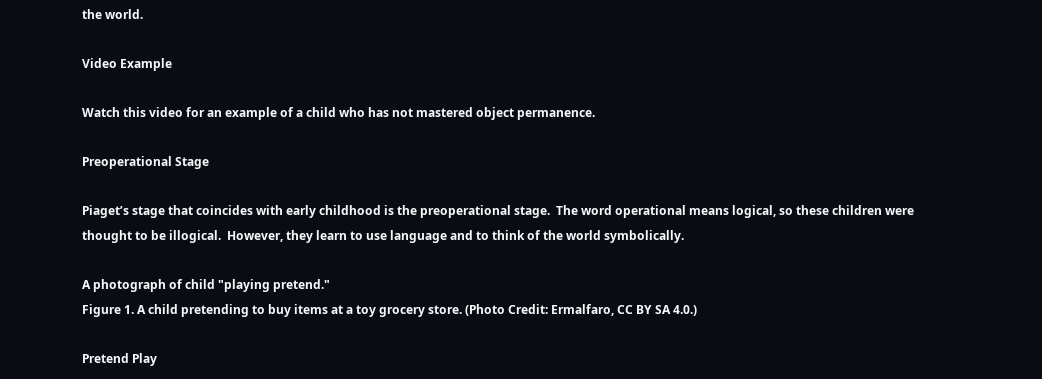the world.

Video Example

Watch this video for an example of a child who has not mastered object permanence.

Preoperational Stage

Piaget’s stage that coincides with early childhood is the preoperational stage.  The word operational means logical, so these children were thought to be illogical.  However, they learn to use language and to think of the world symbolically.

A photograph of child "playing pretend."
Figure 1. A child pretending to buy items at a toy grocery store. (Photo Credit: Ermalfaro, CC BY SA 4.0.)

Pretend Play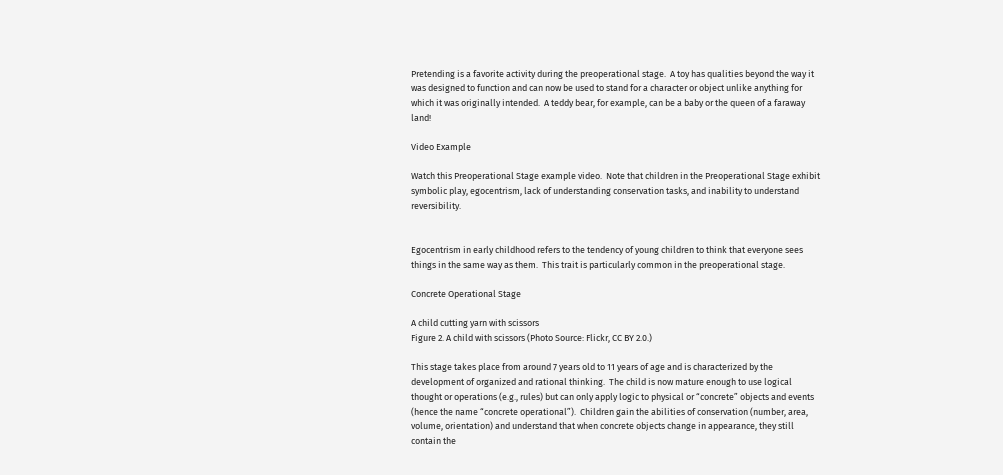Pretending is a favorite activity during the preoperational stage.  A toy has qualities beyond the way it was designed to function and can now be used to stand for a character or object unlike anything for which it was originally intended.  A teddy bear, for example, can be a baby or the queen of a faraway land!

Video Example

Watch this Preoperational Stage example video.  Note that children in the Preoperational Stage exhibit symbolic play, egocentrism, lack of understanding conservation tasks, and inability to understand reversibility.


Egocentrism in early childhood refers to the tendency of young children to think that everyone sees things in the same way as them.  This trait is particularly common in the preoperational stage.

Concrete Operational Stage

A child cutting yarn with scissors
Figure 2. A child with scissors (Photo Source: Flickr, CC BY 2.0.)

This stage takes place from around 7 years old to 11 years of age and is characterized by the development of organized and rational thinking.  The child is now mature enough to use logical thought or operations (e.g., rules) but can only apply logic to physical or “concrete” objects and events (hence the name “concrete operational”).  Children gain the abilities of conservation (number, area, volume, orientation) and understand that when concrete objects change in appearance, they still contain the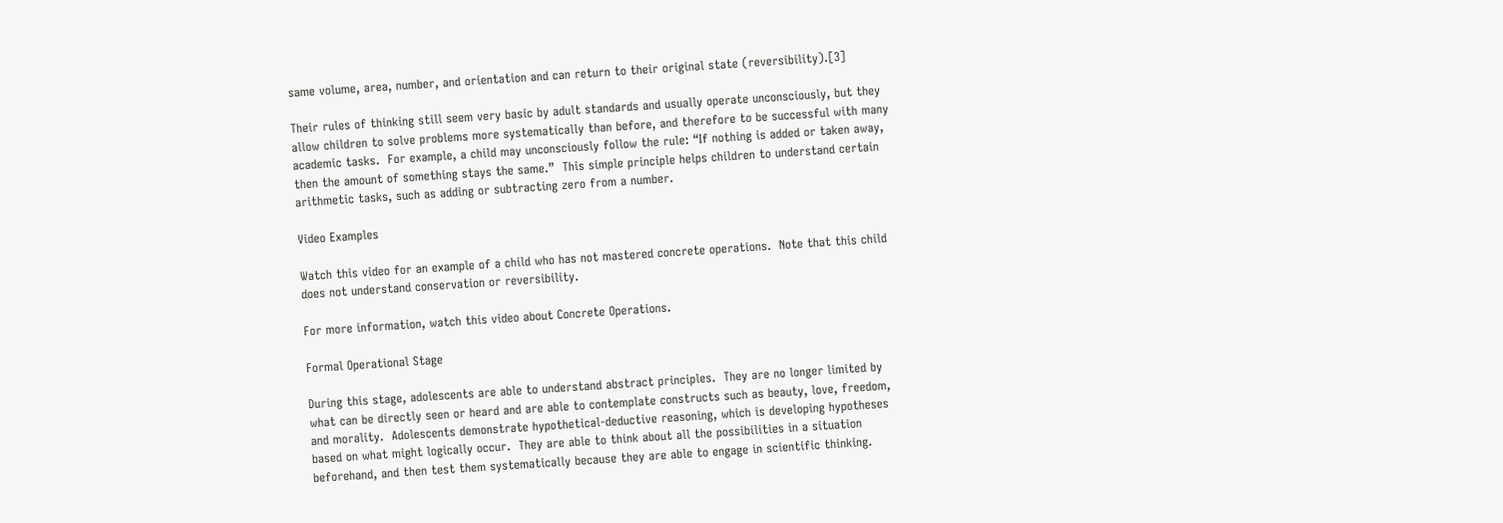same volume, area, number, and orientation and can return to their original state (reversibility).[3]

Their rules of thinking still seem very basic by adult standards and usually operate unconsciously, but they allow children to solve problems more systematically than before, and therefore to be successful with many academic tasks.  For example, a child may unconsciously follow the rule: “If nothing is added or taken away, then the amount of something stays the same.”  This simple principle helps children to understand certain arithmetic tasks, such as adding or subtracting zero from a number.

Video Examples

Watch this video for an example of a child who has not mastered concrete operations.  Note that this child does not understand conservation or reversibility.

For more information, watch this video about Concrete Operations.

Formal Operational Stage

During this stage, adolescents are able to understand abstract principles.  They are no longer limited by what can be directly seen or heard and are able to contemplate constructs such as beauty, love, freedom, and morality.  Adolescents demonstrate hypothetical-deductive reasoning, which is developing hypotheses based on what might logically occur.  They are able to think about all the possibilities in a situation beforehand, and then test them systematically because they are able to engage in scientific thinking.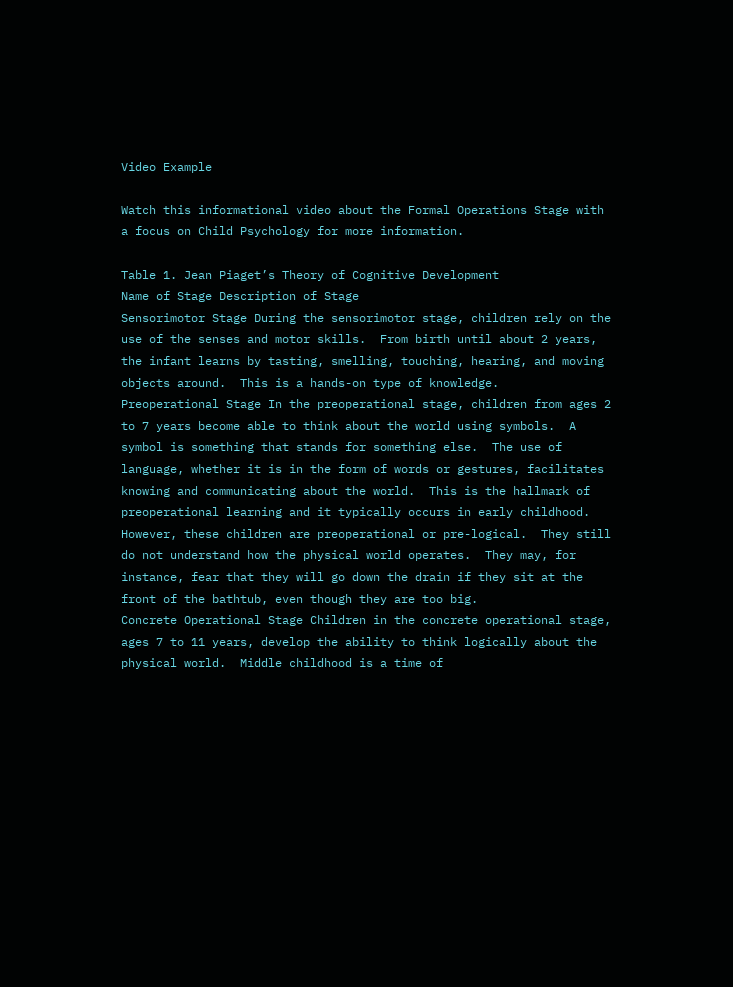Video Example

Watch this informational video about the Formal Operations Stage with a focus on Child Psychology for more information.

Table 1. Jean Piaget’s Theory of Cognitive Development
Name of Stage Description of Stage
Sensorimotor Stage During the sensorimotor stage, children rely on the use of the senses and motor skills.  From birth until about 2 years, the infant learns by tasting, smelling, touching, hearing, and moving objects around.  This is a hands-on type of knowledge.
Preoperational Stage In the preoperational stage, children from ages 2 to 7 years become able to think about the world using symbols.  A symbol is something that stands for something else.  The use of language, whether it is in the form of words or gestures, facilitates knowing and communicating about the world.  This is the hallmark of preoperational learning and it typically occurs in early childhood.  However, these children are preoperational or pre-logical.  They still do not understand how the physical world operates.  They may, for instance, fear that they will go down the drain if they sit at the front of the bathtub, even though they are too big.
Concrete Operational Stage Children in the concrete operational stage, ages 7 to 11 years, develop the ability to think logically about the physical world.  Middle childhood is a time of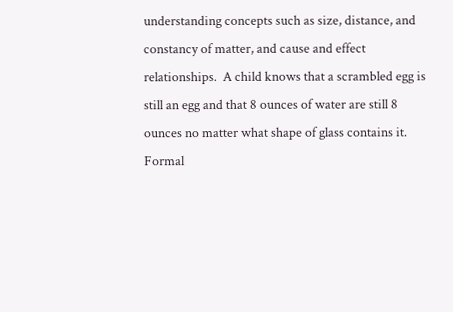understanding concepts such as size, distance, and constancy of matter, and cause and effect relationships.  A child knows that a scrambled egg is still an egg and that 8 ounces of water are still 8 ounces no matter what shape of glass contains it.
Formal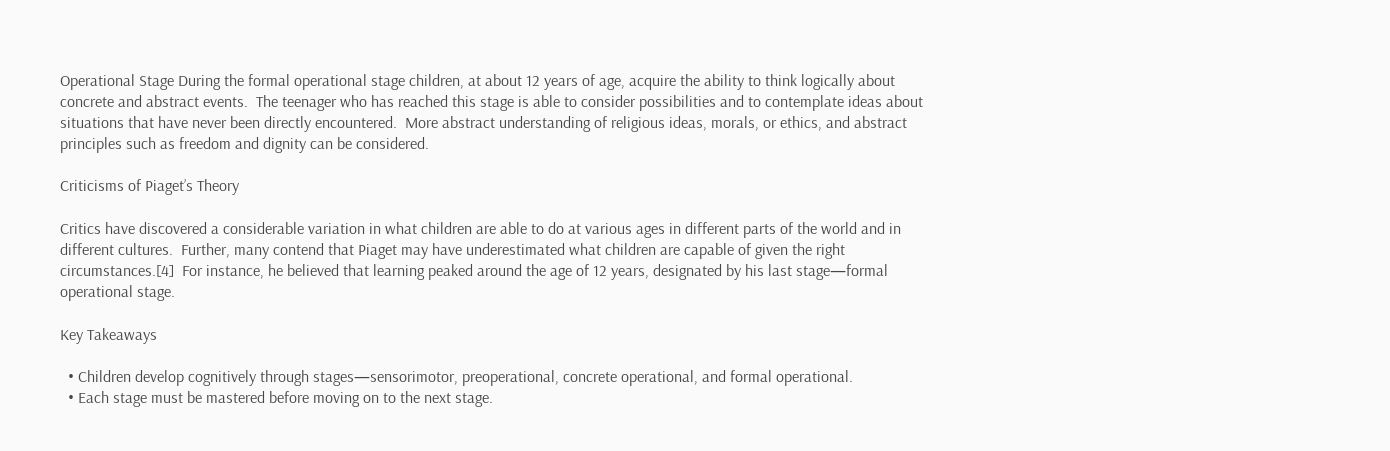Operational Stage During the formal operational stage children, at about 12 years of age, acquire the ability to think logically about concrete and abstract events.  The teenager who has reached this stage is able to consider possibilities and to contemplate ideas about situations that have never been directly encountered.  More abstract understanding of religious ideas, morals, or ethics, and abstract principles such as freedom and dignity can be considered.

Criticisms of Piaget’s Theory

Critics have discovered a considerable variation in what children are able to do at various ages in different parts of the world and in different cultures.  Further, many contend that Piaget may have underestimated what children are capable of given the right circumstances.[4]  For instance, he believed that learning peaked around the age of 12 years, designated by his last stage—formal operational stage.

Key Takeaways

  • Children develop cognitively through stages—sensorimotor, preoperational, concrete operational, and formal operational.
  • Each stage must be mastered before moving on to the next stage.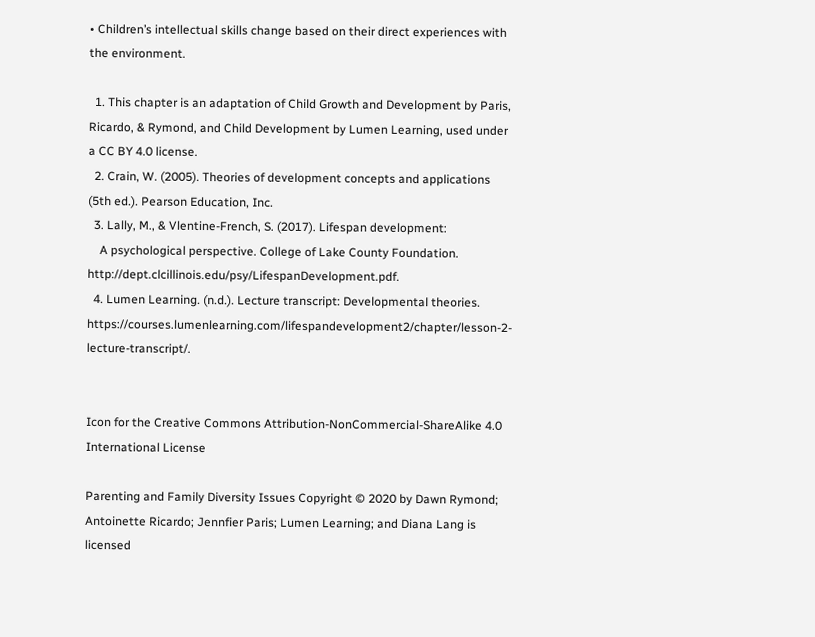• Children’s intellectual skills change based on their direct experiences with the environment.

  1. This chapter is an adaptation of Child Growth and Development by Paris, Ricardo, & Rymond, and Child Development by Lumen Learning, used under a CC BY 4.0 license.
  2. Crain, W. (2005). Theories of development concepts and applications (5th ed.). Pearson Education, Inc.
  3. Lally, M., & Vlentine-French, S. (2017). Lifespan development:
    A psychological perspective. College of Lake County Foundation. http://dept.clcillinois.edu/psy/LifespanDevelopment.pdf.
  4. Lumen Learning. (n.d.). Lecture transcript: Developmental theories. https://courses.lumenlearning.com/lifespandevelopment2/chapter/lesson-2-lecture-transcript/.


Icon for the Creative Commons Attribution-NonCommercial-ShareAlike 4.0 International License

Parenting and Family Diversity Issues Copyright © 2020 by Dawn Rymond; Antoinette Ricardo; Jennfier Paris; Lumen Learning; and Diana Lang is licensed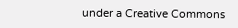under a Creative Commons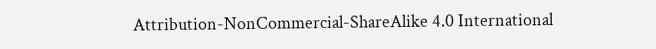Attribution-NonCommercial-ShareAlike 4.0 International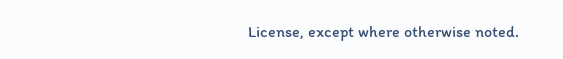License, except where otherwise noted.